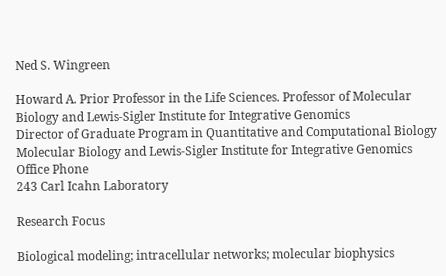Ned S. Wingreen

Howard A. Prior Professor in the Life Sciences. Professor of Molecular Biology and Lewis-Sigler Institute for Integrative Genomics
Director of Graduate Program in Quantitative and Computational Biology
Molecular Biology and Lewis-Sigler Institute for Integrative Genomics
Office Phone
243 Carl Icahn Laboratory

Research Focus

Biological modeling; intracellular networks; molecular biophysics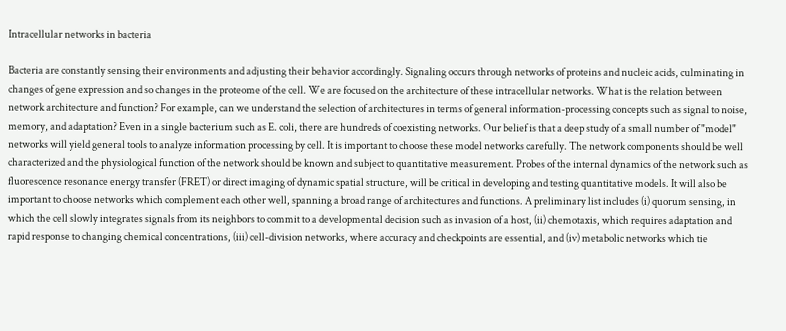Intracellular networks in bacteria

Bacteria are constantly sensing their environments and adjusting their behavior accordingly. Signaling occurs through networks of proteins and nucleic acids, culminating in changes of gene expression and so changes in the proteome of the cell. We are focused on the architecture of these intracellular networks. What is the relation between network architecture and function? For example, can we understand the selection of architectures in terms of general information-processing concepts such as signal to noise, memory, and adaptation? Even in a single bacterium such as E. coli, there are hundreds of coexisting networks. Our belief is that a deep study of a small number of "model" networks will yield general tools to analyze information processing by cell. It is important to choose these model networks carefully. The network components should be well characterized and the physiological function of the network should be known and subject to quantitative measurement. Probes of the internal dynamics of the network such as fluorescence resonance energy transfer (FRET) or direct imaging of dynamic spatial structure, will be critical in developing and testing quantitative models. It will also be important to choose networks which complement each other well, spanning a broad range of architectures and functions. A preliminary list includes (i) quorum sensing, in which the cell slowly integrates signals from its neighbors to commit to a developmental decision such as invasion of a host, (ii) chemotaxis, which requires adaptation and rapid response to changing chemical concentrations, (iii) cell-division networks, where accuracy and checkpoints are essential, and (iv) metabolic networks which tie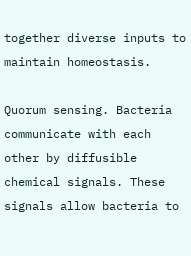together diverse inputs to maintain homeostasis.

Quorum sensing. Bacteria communicate with each other by diffusible chemical signals. These signals allow bacteria to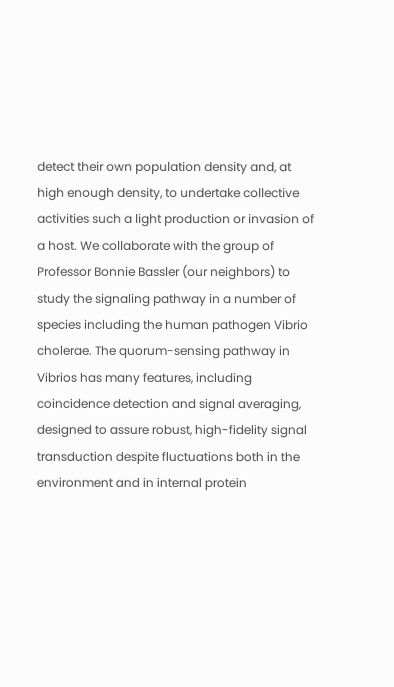detect their own population density and, at high enough density, to undertake collective activities such a light production or invasion of a host. We collaborate with the group of Professor Bonnie Bassler (our neighbors) to study the signaling pathway in a number of species including the human pathogen Vibrio cholerae. The quorum-sensing pathway in Vibrios has many features, including coincidence detection and signal averaging, designed to assure robust, high-fidelity signal transduction despite fluctuations both in the environment and in internal protein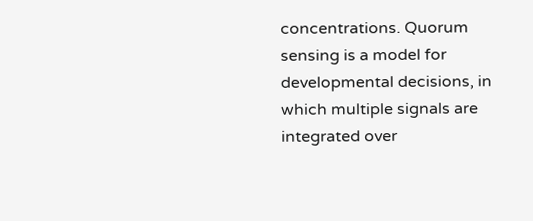concentrations. Quorum sensing is a model for developmental decisions, in which multiple signals are integrated over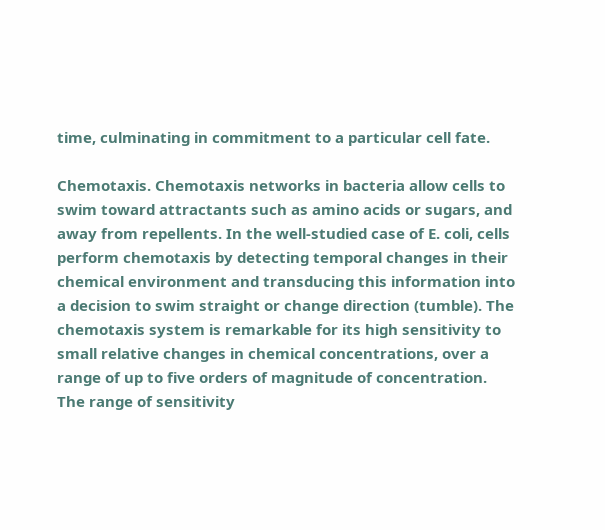time, culminating in commitment to a particular cell fate.

Chemotaxis. Chemotaxis networks in bacteria allow cells to swim toward attractants such as amino acids or sugars, and away from repellents. In the well-studied case of E. coli, cells perform chemotaxis by detecting temporal changes in their chemical environment and transducing this information into a decision to swim straight or change direction (tumble). The chemotaxis system is remarkable for its high sensitivity to small relative changes in chemical concentrations, over a range of up to five orders of magnitude of concentration. The range of sensitivity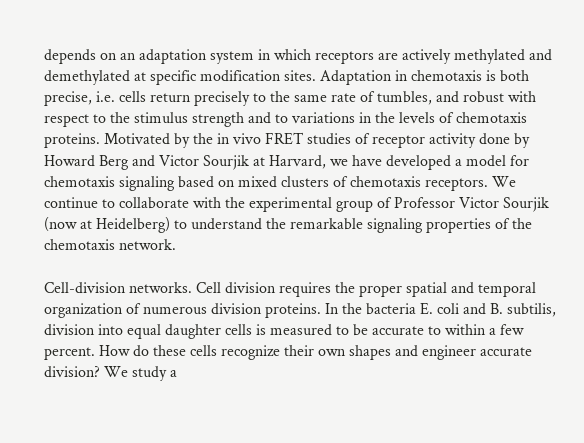depends on an adaptation system in which receptors are actively methylated and demethylated at specific modification sites. Adaptation in chemotaxis is both precise, i.e. cells return precisely to the same rate of tumbles, and robust with respect to the stimulus strength and to variations in the levels of chemotaxis proteins. Motivated by the in vivo FRET studies of receptor activity done by Howard Berg and Victor Sourjik at Harvard, we have developed a model for chemotaxis signaling based on mixed clusters of chemotaxis receptors. We continue to collaborate with the experimental group of Professor Victor Sourjik (now at Heidelberg) to understand the remarkable signaling properties of the chemotaxis network.

Cell-division networks. Cell division requires the proper spatial and temporal organization of numerous division proteins. In the bacteria E. coli and B. subtilis, division into equal daughter cells is measured to be accurate to within a few percent. How do these cells recognize their own shapes and engineer accurate division? We study a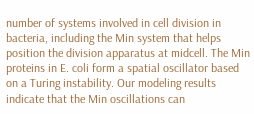number of systems involved in cell division in bacteria, including the Min system that helps position the division apparatus at midcell. The Min proteins in E. coli form a spatial oscillator based on a Turing instability. Our modeling results indicate that the Min oscillations can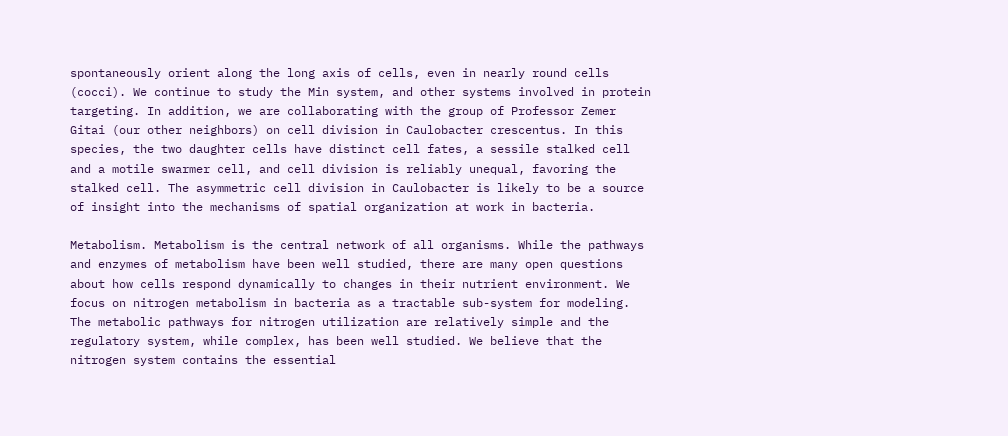spontaneously orient along the long axis of cells, even in nearly round cells (cocci). We continue to study the Min system, and other systems involved in protein targeting. In addition, we are collaborating with the group of Professor Zemer Gitai (our other neighbors) on cell division in Caulobacter crescentus. In this species, the two daughter cells have distinct cell fates, a sessile stalked cell and a motile swarmer cell, and cell division is reliably unequal, favoring the stalked cell. The asymmetric cell division in Caulobacter is likely to be a source of insight into the mechanisms of spatial organization at work in bacteria.

Metabolism. Metabolism is the central network of all organisms. While the pathways and enzymes of metabolism have been well studied, there are many open questions about how cells respond dynamically to changes in their nutrient environment. We focus on nitrogen metabolism in bacteria as a tractable sub-system for modeling. The metabolic pathways for nitrogen utilization are relatively simple and the regulatory system, while complex, has been well studied. We believe that the nitrogen system contains the essential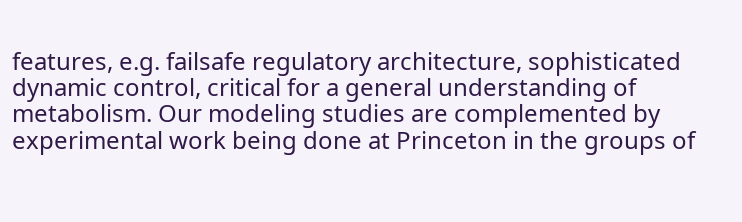features, e.g. failsafe regulatory architecture, sophisticated dynamic control, critical for a general understanding of metabolism. Our modeling studies are complemented by experimental work being done at Princeton in the groups of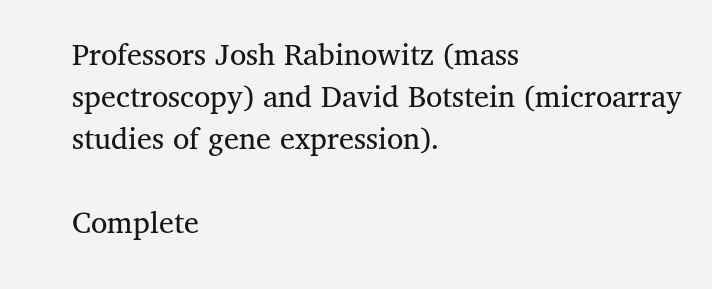Professors Josh Rabinowitz (mass spectroscopy) and David Botstein (microarray studies of gene expression).

Complete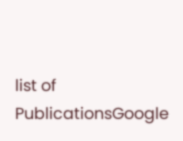list of PublicationsGoogle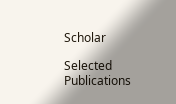Scholar

Selected Publications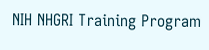NIH NHGRI Training Program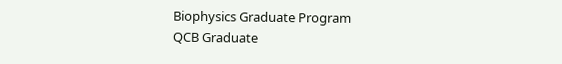Biophysics Graduate Program
QCB Graduate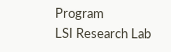Program
LSI Research Lab